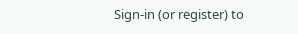Sign-in (or register) to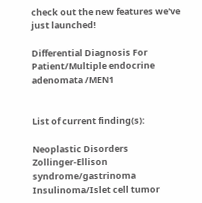check out the new features we've just launched!

Differential Diagnosis For Patient/Multiple endocrine adenomata /MEN1


List of current finding(s):

Neoplastic Disorders
Zollinger-Ellison syndrome/gastrinoma
Insulinoma/Islet cell tumor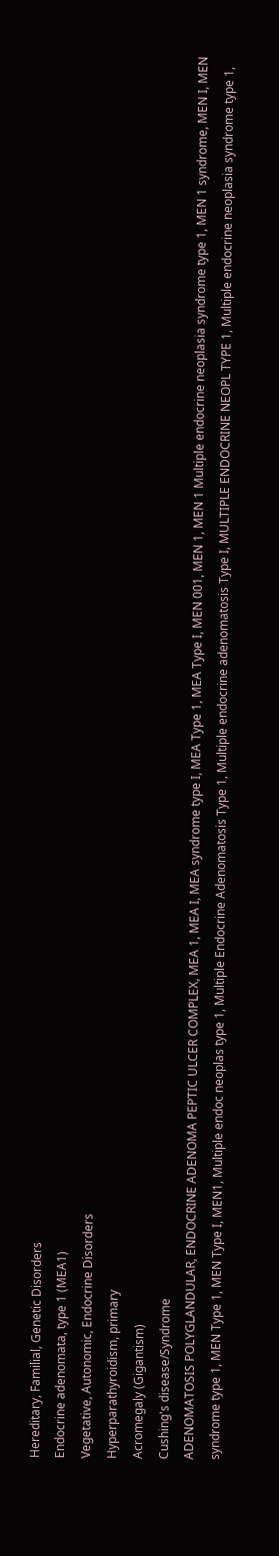Hereditary, Familial, Genetic Disorders
Endocrine adenomata, type 1 (MEA1)
Vegetative, Autonomic, Endocrine Disorders
Hyperparathyroidism, primary
Acromegaly (Gigantism)
Cushing's disease/Syndrome
ADENOMATOSIS POLYGLANDULAR, ENDOCRINE ADENOMA PEPTIC ULCER COMPLEX, MEA 1, MEA I, MEA syndrome type I, MEA Type 1, MEA Type I, MEN 001, MEN 1, MEN 1 Multiple endocrine neoplasia syndrome type 1, MEN 1 syndrome, MEN I, MEN syndrome type 1, MEN Type 1, MEN Type I, MEN1, Multiple endoc neoplas type 1, Multiple Endocrine Adenomatosis Type 1, Multiple endocrine adenomatosis Type I, MULTIPLE ENDOCRINE NEOPL TYPE 1, Multiple endocrine neoplasia syndrome type 1,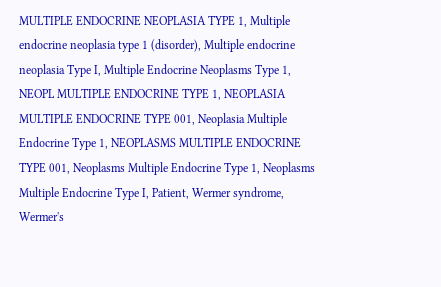MULTIPLE ENDOCRINE NEOPLASIA TYPE 1, Multiple endocrine neoplasia type 1 (disorder), Multiple endocrine neoplasia Type I, Multiple Endocrine Neoplasms Type 1, NEOPL MULTIPLE ENDOCRINE TYPE 1, NEOPLASIA MULTIPLE ENDOCRINE TYPE 001, Neoplasia Multiple Endocrine Type 1, NEOPLASMS MULTIPLE ENDOCRINE TYPE 001, Neoplasms Multiple Endocrine Type 1, Neoplasms Multiple Endocrine Type I, Patient, Wermer syndrome, Wermer's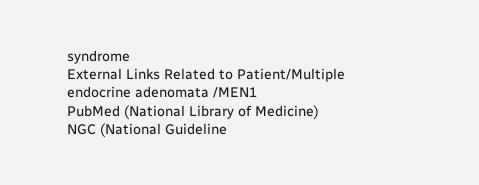syndrome
External Links Related to Patient/Multiple endocrine adenomata /MEN1
PubMed (National Library of Medicine)
NGC (National Guideline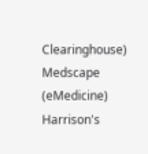Clearinghouse)
Medscape (eMedicine)
Harrison's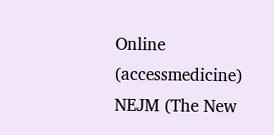Online (accessmedicine)
NEJM (The New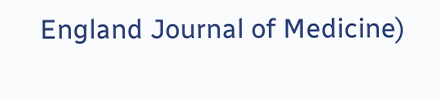England Journal of Medicine)